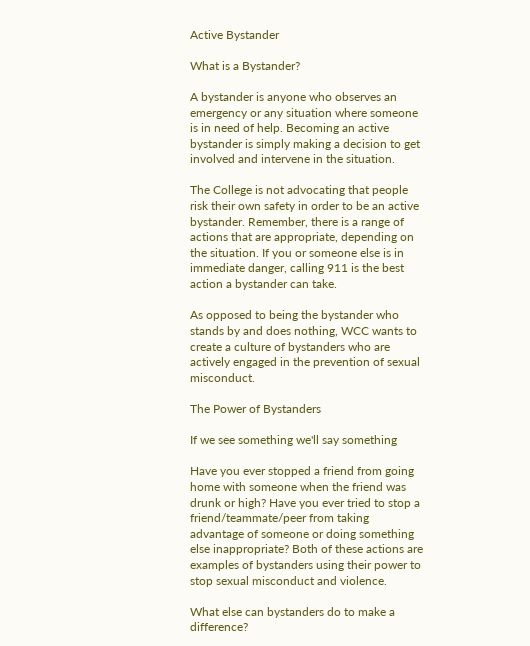Active Bystander

What is a Bystander?

A bystander is anyone who observes an emergency or any situation where someone is in need of help. Becoming an active bystander is simply making a decision to get involved and intervene in the situation.

The College is not advocating that people risk their own safety in order to be an active bystander. Remember, there is a range of actions that are appropriate, depending on the situation. If you or someone else is in immediate danger, calling 911 is the best action a bystander can take.

As opposed to being the bystander who stands by and does nothing, WCC wants to create a culture of bystanders who are actively engaged in the prevention of sexual misconduct.

The Power of Bystanders

If we see something we'll say something

Have you ever stopped a friend from going home with someone when the friend was drunk or high? Have you ever tried to stop a friend/teammate/peer from taking advantage of someone or doing something else inappropriate? Both of these actions are examples of bystanders using their power to stop sexual misconduct and violence.

What else can bystanders do to make a difference?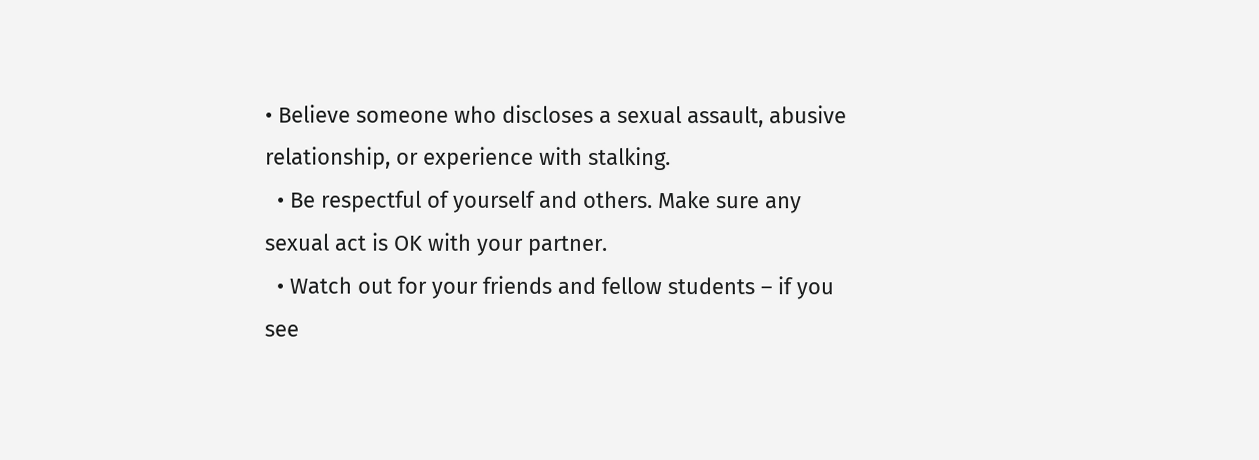• Believe someone who discloses a sexual assault, abusive relationship, or experience with stalking.
  • Be respectful of yourself and others. Make sure any sexual act is OK with your partner.
  • Watch out for your friends and fellow students – if you see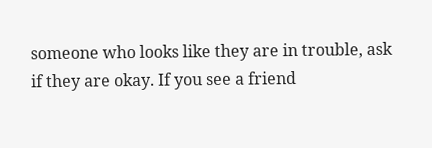someone who looks like they are in trouble, ask if they are okay. If you see a friend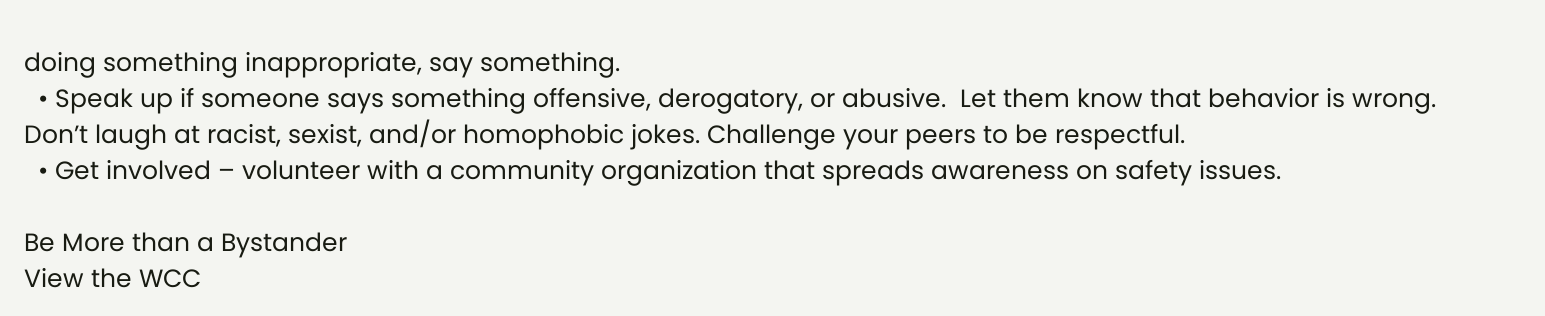doing something inappropriate, say something.
  • Speak up if someone says something offensive, derogatory, or abusive.  Let them know that behavior is wrong. Don’t laugh at racist, sexist, and/or homophobic jokes. Challenge your peers to be respectful.
  • Get involved – volunteer with a community organization that spreads awareness on safety issues.

Be More than a Bystander
View the WCC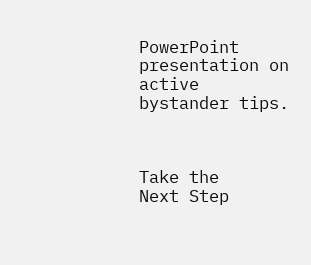PowerPoint presentation on active bystander tips.



Take the
Next Step